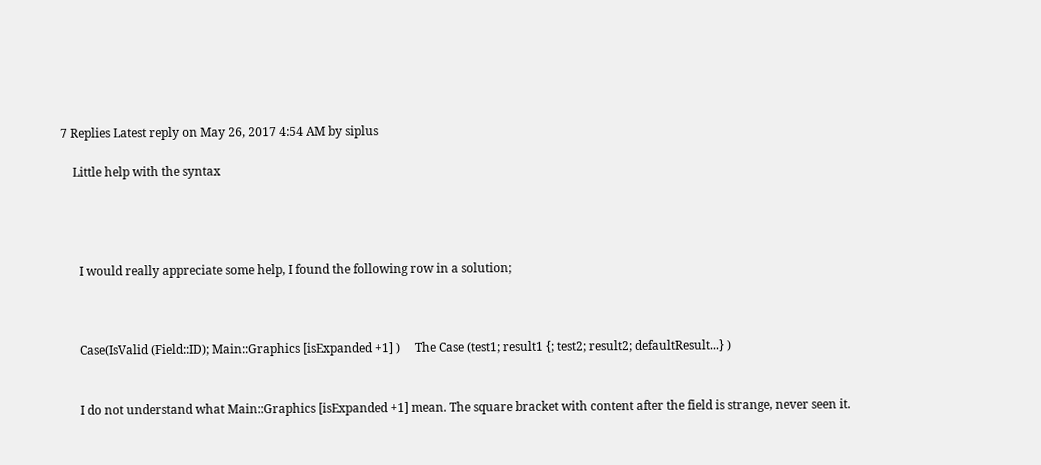7 Replies Latest reply on May 26, 2017 4:54 AM by siplus

    Little help with the syntax




      I would really appreciate some help, I found the following row in a solution;



      Case(IsValid (Field::ID); Main::Graphics [isExpanded +1] )     The Case (test1; result1 {; test2; result2; defaultResult...} )


      I do not understand what Main::Graphics [isExpanded +1] mean. The square bracket with content after the field is strange, never seen it.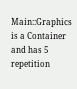Main::Graphics is a Container and has 5 repetition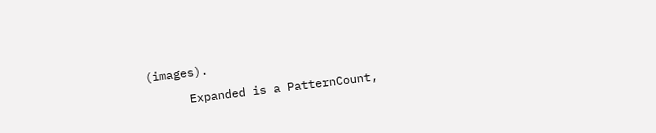(images).

      Expanded is a PatternCount,